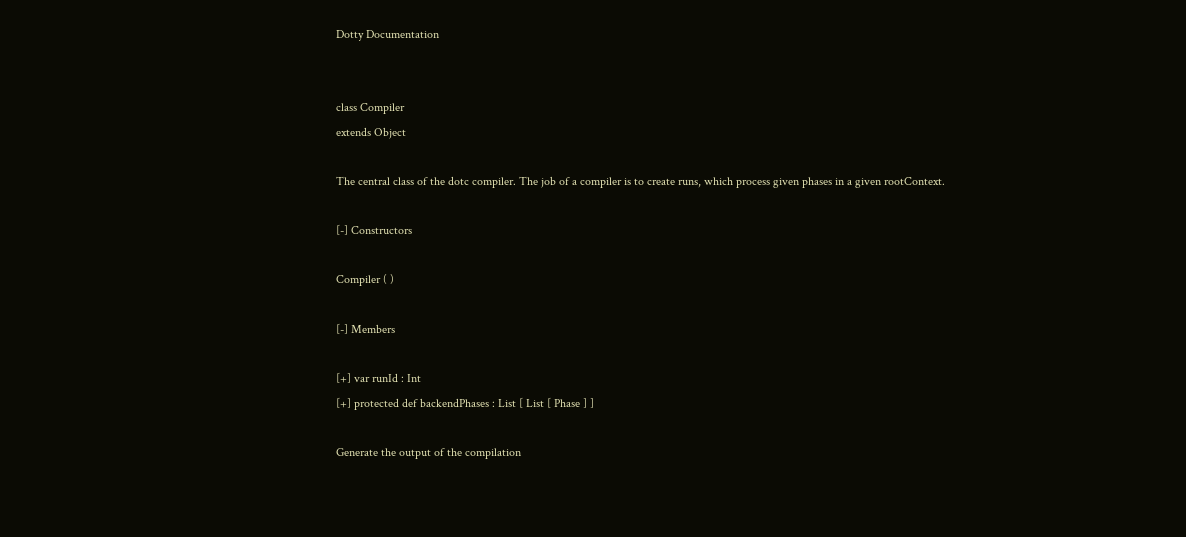Dotty Documentation


class Compiler
extends Object

The central class of the dotc compiler. The job of a compiler is to create runs, which process given phases in a given rootContext.

[-] Constructors

Compiler ( )

[-] Members

[+] var runId : Int
[+] protected def backendPhases : List [ List [ Phase ] ]

Generate the output of the compilation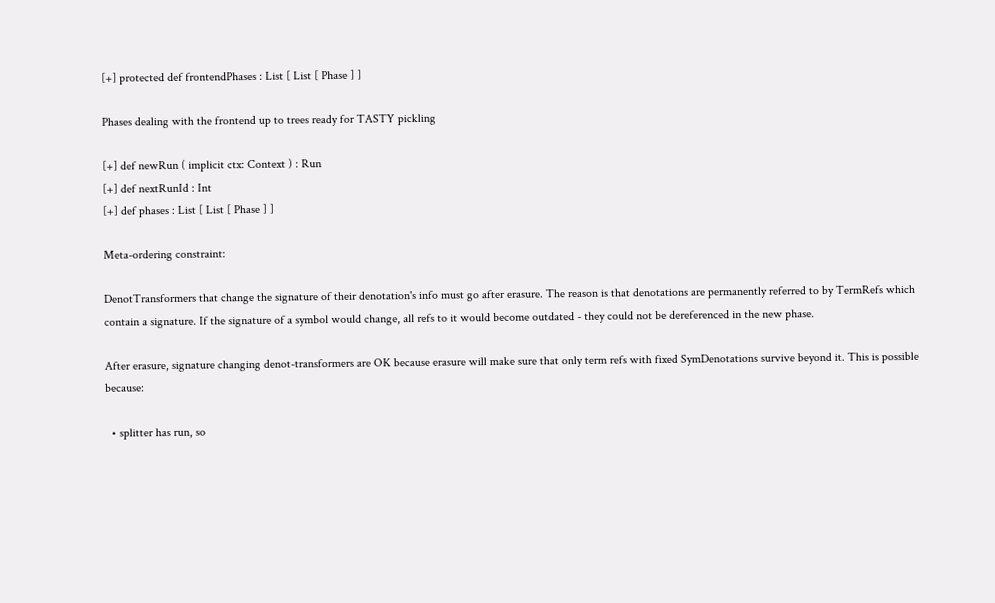[+] protected def frontendPhases : List [ List [ Phase ] ]

Phases dealing with the frontend up to trees ready for TASTY pickling

[+] def newRun ( implicit ctx: Context ) : Run
[+] def nextRunId : Int
[+] def phases : List [ List [ Phase ] ]

Meta-ordering constraint:

DenotTransformers that change the signature of their denotation's info must go after erasure. The reason is that denotations are permanently referred to by TermRefs which contain a signature. If the signature of a symbol would change, all refs to it would become outdated - they could not be dereferenced in the new phase.

After erasure, signature changing denot-transformers are OK because erasure will make sure that only term refs with fixed SymDenotations survive beyond it. This is possible because:

  • splitter has run, so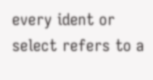every ident or select refers to a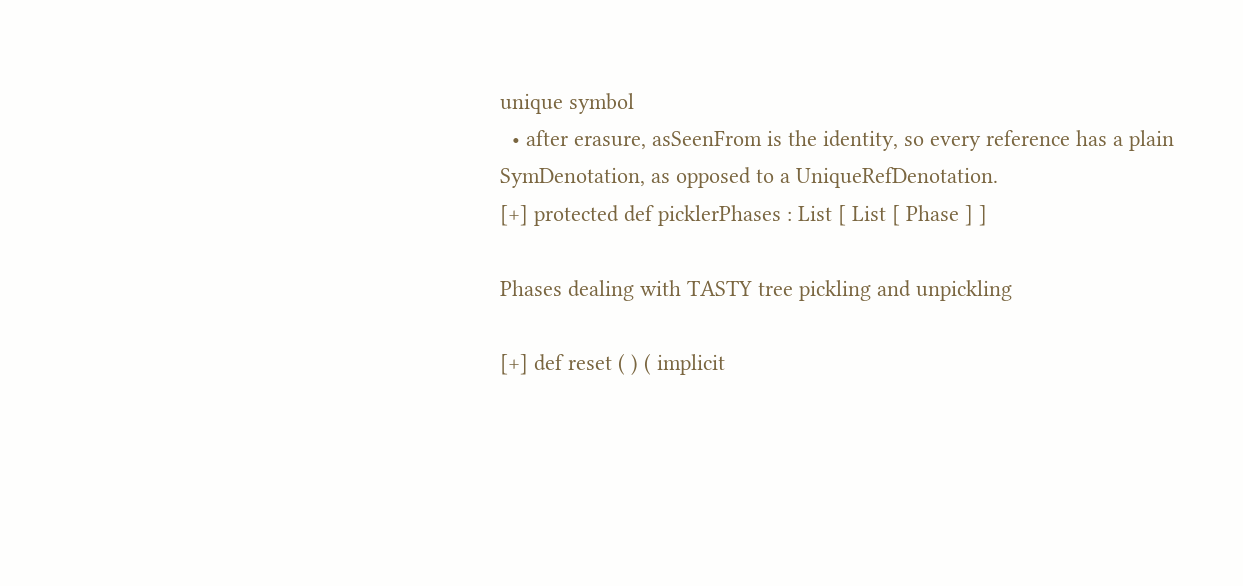unique symbol
  • after erasure, asSeenFrom is the identity, so every reference has a plain SymDenotation, as opposed to a UniqueRefDenotation.
[+] protected def picklerPhases : List [ List [ Phase ] ]

Phases dealing with TASTY tree pickling and unpickling

[+] def reset ( ) ( implicit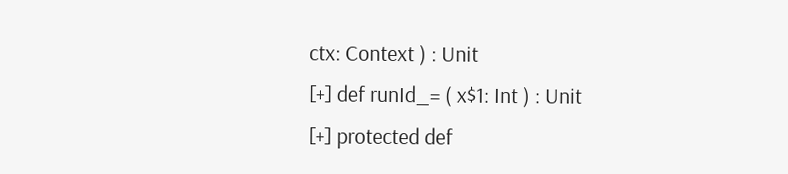ctx: Context ) : Unit
[+] def runId_= ( x$1: Int ) : Unit
[+] protected def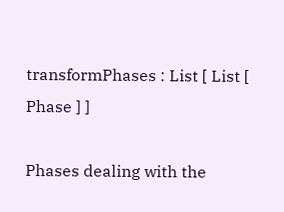transformPhases : List [ List [ Phase ] ]

Phases dealing with the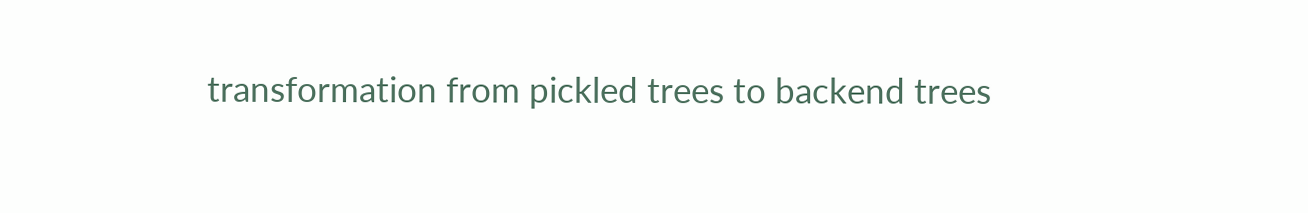transformation from pickled trees to backend trees